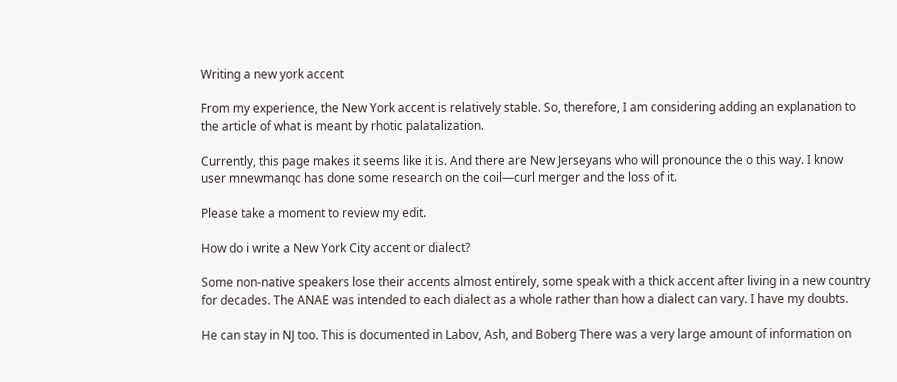Writing a new york accent

From my experience, the New York accent is relatively stable. So, therefore, I am considering adding an explanation to the article of what is meant by rhotic palatalization.

Currently, this page makes it seems like it is. And there are New Jerseyans who will pronounce the o this way. I know user mnewmanqc has done some research on the coil—curl merger and the loss of it.

Please take a moment to review my edit.

How do i write a New York City accent or dialect?

Some non-native speakers lose their accents almost entirely, some speak with a thick accent after living in a new country for decades. The ANAE was intended to each dialect as a whole rather than how a dialect can vary. I have my doubts.

He can stay in NJ too. This is documented in Labov, Ash, and Boberg There was a very large amount of information on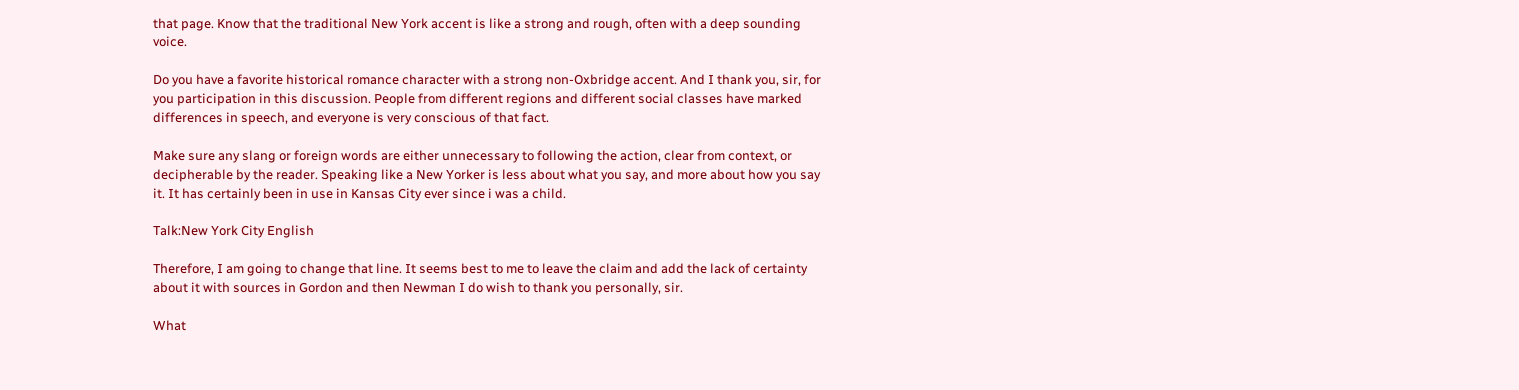that page. Know that the traditional New York accent is like a strong and rough, often with a deep sounding voice.

Do you have a favorite historical romance character with a strong non-Oxbridge accent. And I thank you, sir, for you participation in this discussion. People from different regions and different social classes have marked differences in speech, and everyone is very conscious of that fact.

Make sure any slang or foreign words are either unnecessary to following the action, clear from context, or decipherable by the reader. Speaking like a New Yorker is less about what you say, and more about how you say it. It has certainly been in use in Kansas City ever since i was a child.

Talk:New York City English

Therefore, I am going to change that line. It seems best to me to leave the claim and add the lack of certainty about it with sources in Gordon and then Newman I do wish to thank you personally, sir.

What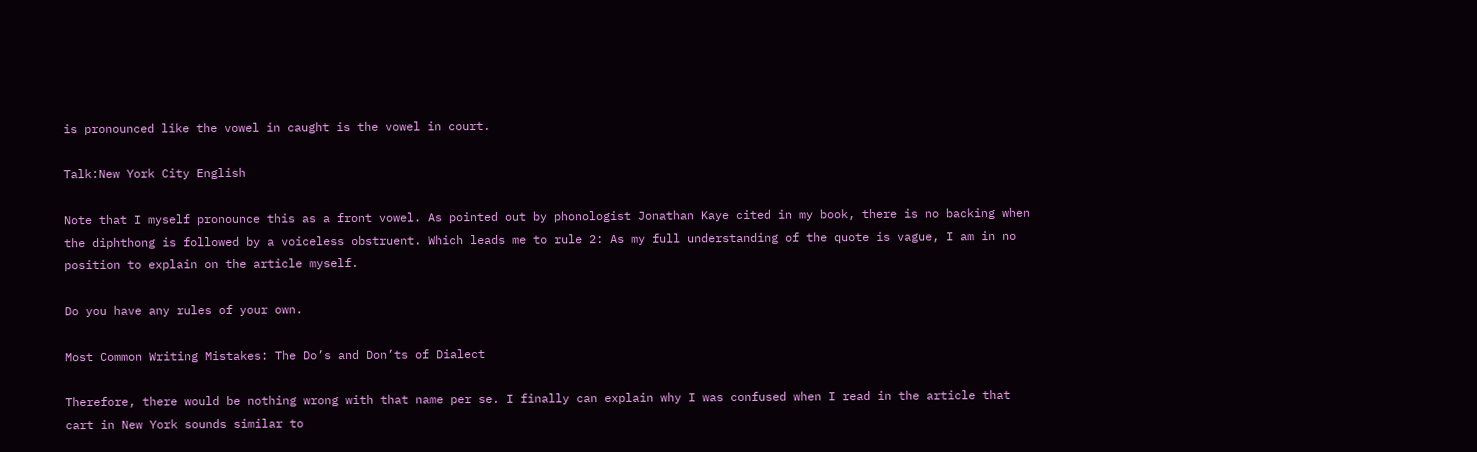is pronounced like the vowel in caught is the vowel in court.

Talk:New York City English

Note that I myself pronounce this as a front vowel. As pointed out by phonologist Jonathan Kaye cited in my book, there is no backing when the diphthong is followed by a voiceless obstruent. Which leads me to rule 2: As my full understanding of the quote is vague, I am in no position to explain on the article myself.

Do you have any rules of your own.

Most Common Writing Mistakes: The Do’s and Don’ts of Dialect

Therefore, there would be nothing wrong with that name per se. I finally can explain why I was confused when I read in the article that cart in New York sounds similar to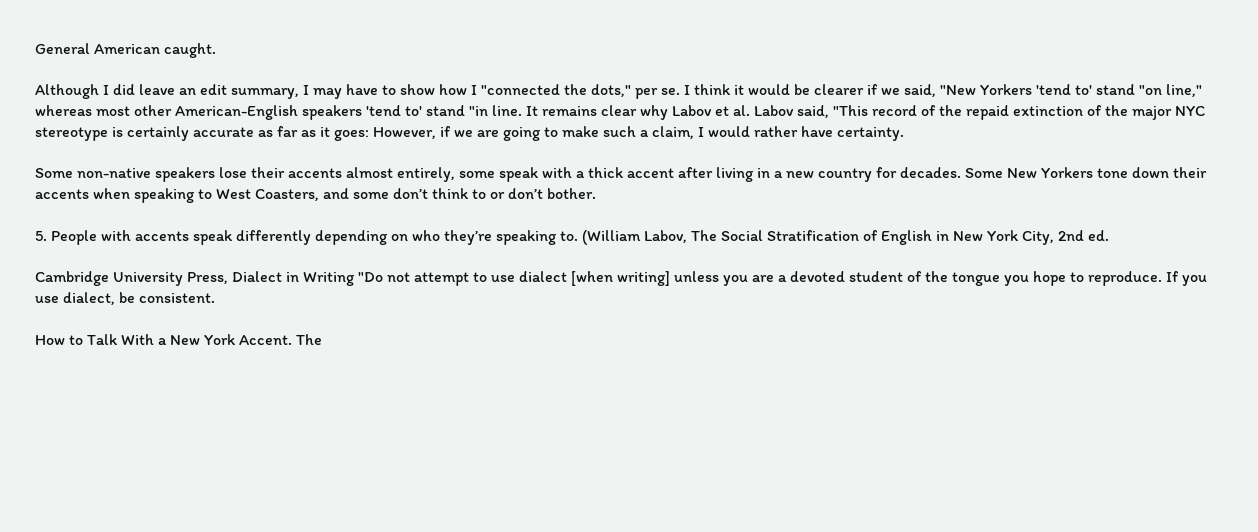General American caught.

Although I did leave an edit summary, I may have to show how I "connected the dots," per se. I think it would be clearer if we said, "New Yorkers 'tend to' stand "on line," whereas most other American-English speakers 'tend to' stand "in line. It remains clear why Labov et al. Labov said, "This record of the repaid extinction of the major NYC stereotype is certainly accurate as far as it goes: However, if we are going to make such a claim, I would rather have certainty.

Some non-native speakers lose their accents almost entirely, some speak with a thick accent after living in a new country for decades. Some New Yorkers tone down their accents when speaking to West Coasters, and some don’t think to or don’t bother.

5. People with accents speak differently depending on who they’re speaking to. (William Labov, The Social Stratification of English in New York City, 2nd ed.

Cambridge University Press, Dialect in Writing "Do not attempt to use dialect [when writing] unless you are a devoted student of the tongue you hope to reproduce. If you use dialect, be consistent.

How to Talk With a New York Accent. The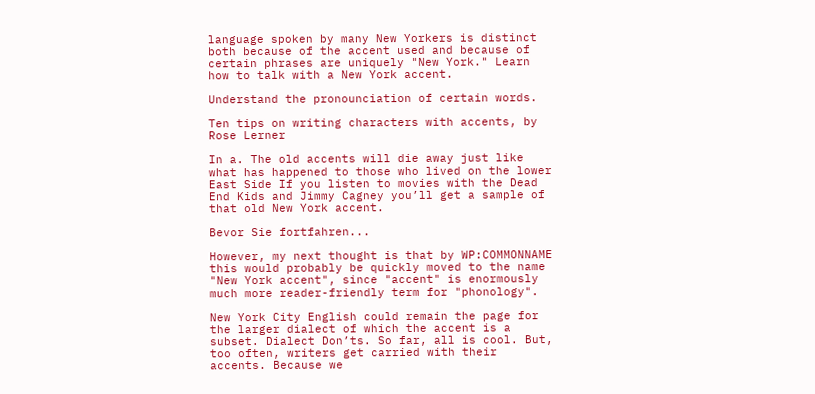language spoken by many New Yorkers is distinct both because of the accent used and because of certain phrases are uniquely "New York." Learn how to talk with a New York accent.

Understand the pronounciation of certain words.

Ten tips on writing characters with accents, by Rose Lerner

In a. The old accents will die away just like what has happened to those who lived on the lower East Side If you listen to movies with the Dead End Kids and Jimmy Cagney you’ll get a sample of that old New York accent.

Bevor Sie fortfahren...

However, my next thought is that by WP:COMMONNAME this would probably be quickly moved to the name "New York accent", since "accent" is enormously much more reader-friendly term for "phonology".

New York City English could remain the page for the larger dialect of which the accent is a subset. Dialect Don’ts. So far, all is cool. But, too often, writers get carried with their accents. Because we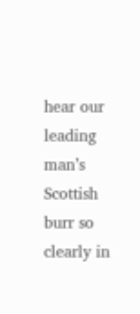hear our leading man’s Scottish burr so clearly in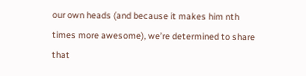our own heads (and because it makes him nth times more awesome), we’re determined to share that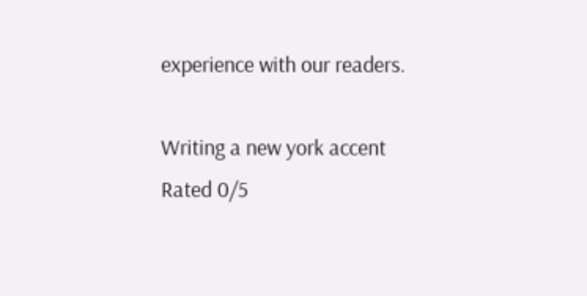experience with our readers.

Writing a new york accent
Rated 0/5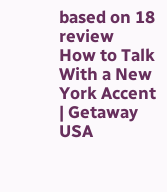based on 18 review
How to Talk With a New York Accent | Getaway USA